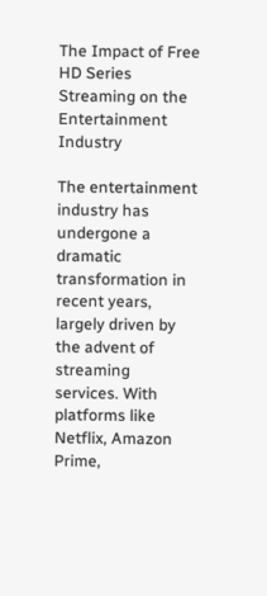The Impact of Free HD Series Streaming on the Entertainment Industry

The entertainment industry has undergone a dramatic transformation in recent years, largely driven by the advent of streaming services. With platforms like Netflix, Amazon Prime,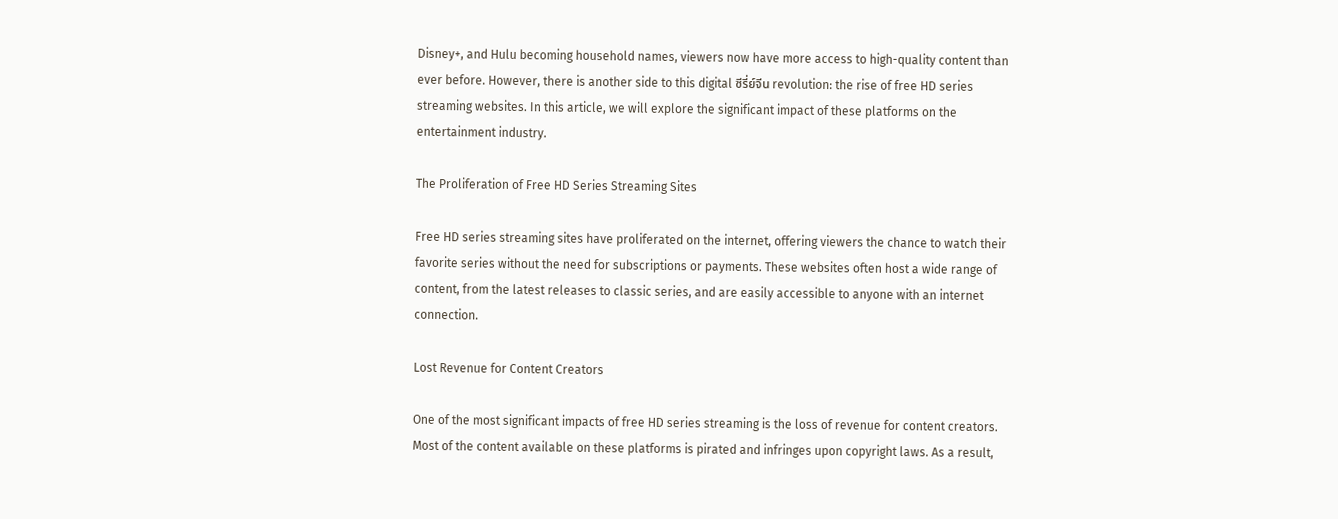Disney+, and Hulu becoming household names, viewers now have more access to high-quality content than ever before. However, there is another side to this digital ซีรี่ย์จีน revolution: the rise of free HD series streaming websites. In this article, we will explore the significant impact of these platforms on the entertainment industry.

The Proliferation of Free HD Series Streaming Sites

Free HD series streaming sites have proliferated on the internet, offering viewers the chance to watch their favorite series without the need for subscriptions or payments. These websites often host a wide range of content, from the latest releases to classic series, and are easily accessible to anyone with an internet connection.

Lost Revenue for Content Creators

One of the most significant impacts of free HD series streaming is the loss of revenue for content creators. Most of the content available on these platforms is pirated and infringes upon copyright laws. As a result,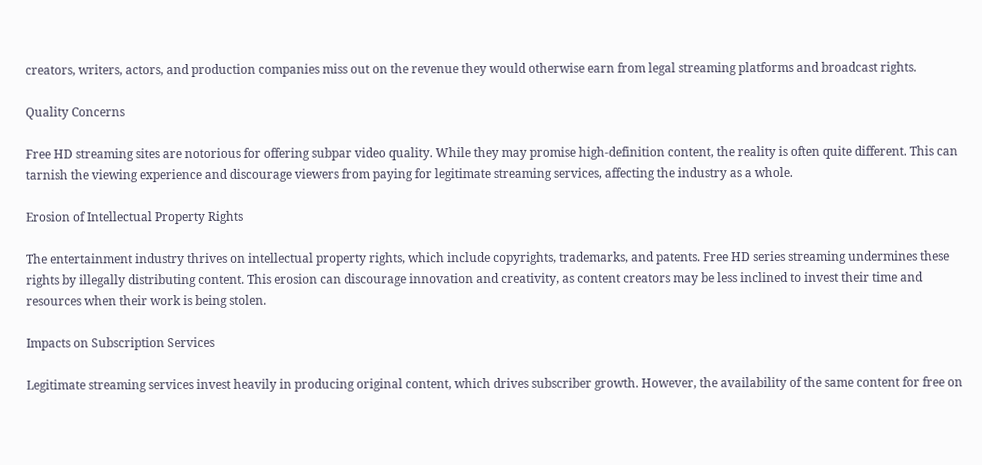creators, writers, actors, and production companies miss out on the revenue they would otherwise earn from legal streaming platforms and broadcast rights.

Quality Concerns

Free HD streaming sites are notorious for offering subpar video quality. While they may promise high-definition content, the reality is often quite different. This can tarnish the viewing experience and discourage viewers from paying for legitimate streaming services, affecting the industry as a whole.

Erosion of Intellectual Property Rights

The entertainment industry thrives on intellectual property rights, which include copyrights, trademarks, and patents. Free HD series streaming undermines these rights by illegally distributing content. This erosion can discourage innovation and creativity, as content creators may be less inclined to invest their time and resources when their work is being stolen.

Impacts on Subscription Services

Legitimate streaming services invest heavily in producing original content, which drives subscriber growth. However, the availability of the same content for free on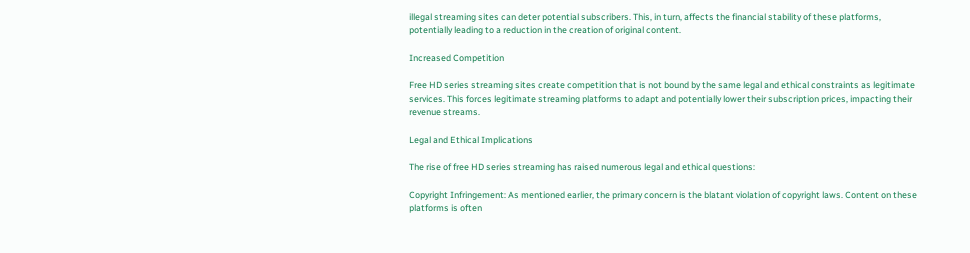illegal streaming sites can deter potential subscribers. This, in turn, affects the financial stability of these platforms, potentially leading to a reduction in the creation of original content.

Increased Competition

Free HD series streaming sites create competition that is not bound by the same legal and ethical constraints as legitimate services. This forces legitimate streaming platforms to adapt and potentially lower their subscription prices, impacting their revenue streams.

Legal and Ethical Implications

The rise of free HD series streaming has raised numerous legal and ethical questions:

Copyright Infringement: As mentioned earlier, the primary concern is the blatant violation of copyright laws. Content on these platforms is often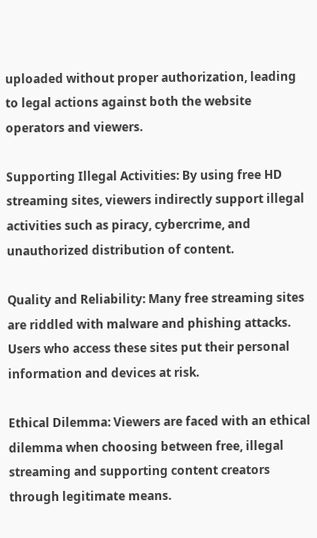uploaded without proper authorization, leading to legal actions against both the website operators and viewers.

Supporting Illegal Activities: By using free HD streaming sites, viewers indirectly support illegal activities such as piracy, cybercrime, and unauthorized distribution of content.

Quality and Reliability: Many free streaming sites are riddled with malware and phishing attacks. Users who access these sites put their personal information and devices at risk.

Ethical Dilemma: Viewers are faced with an ethical dilemma when choosing between free, illegal streaming and supporting content creators through legitimate means.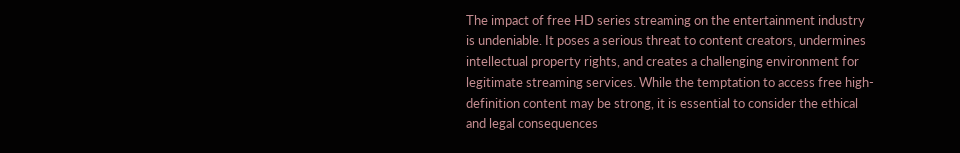The impact of free HD series streaming on the entertainment industry is undeniable. It poses a serious threat to content creators, undermines intellectual property rights, and creates a challenging environment for legitimate streaming services. While the temptation to access free high-definition content may be strong, it is essential to consider the ethical and legal consequences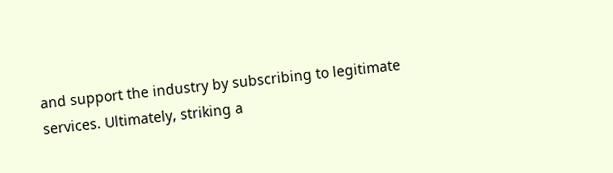and support the industry by subscribing to legitimate services. Ultimately, striking a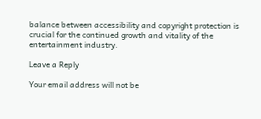balance between accessibility and copyright protection is crucial for the continued growth and vitality of the entertainment industry.

Leave a Reply

Your email address will not be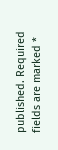published. Required fields are marked *